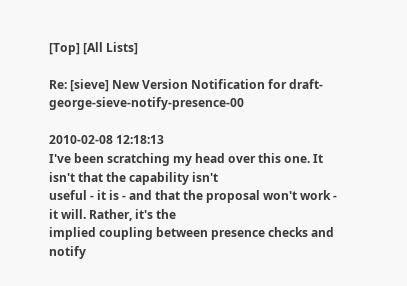[Top] [All Lists]

Re: [sieve] New Version Notification for draft-george-sieve-notify-presence-00

2010-02-08 12:18:13
I've been scratching my head over this one. It isn't that the capability isn't
useful - it is - and that the proposal won't work - it will. Rather, it's the
implied coupling between presence checks and notify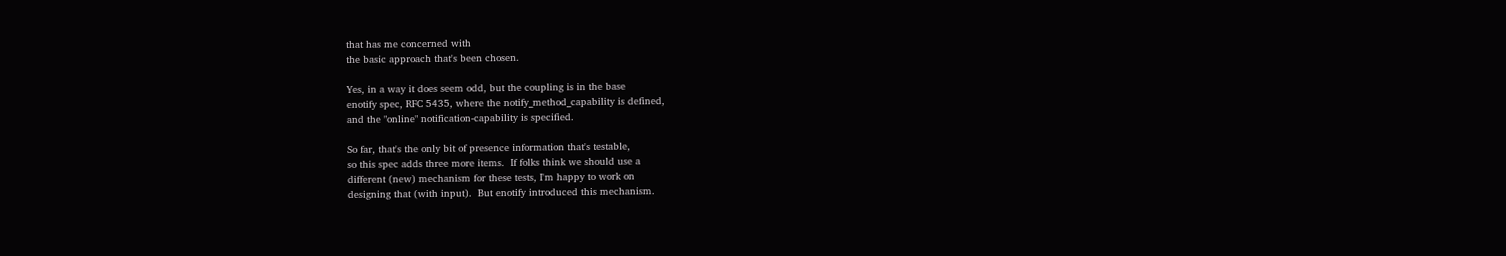that has me concerned with
the basic approach that's been chosen.

Yes, in a way it does seem odd, but the coupling is in the base
enotify spec, RFC 5435, where the notify_method_capability is defined,
and the "online" notification-capability is specified.

So far, that's the only bit of presence information that's testable,
so this spec adds three more items.  If folks think we should use a
different (new) mechanism for these tests, I'm happy to work on
designing that (with input).  But enotify introduced this mechanism.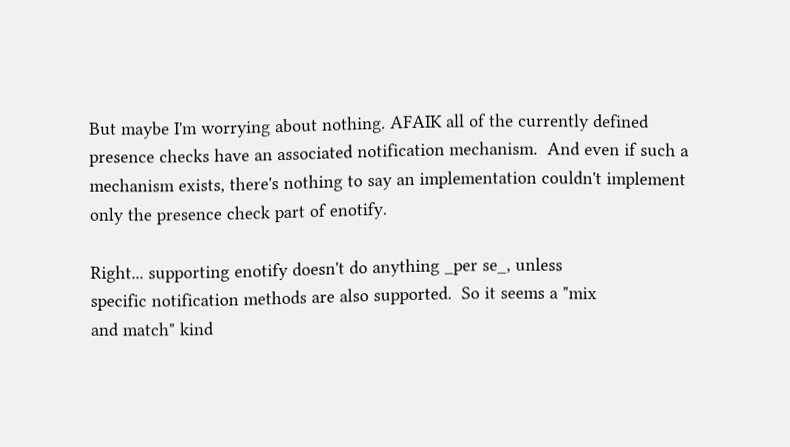But maybe I'm worrying about nothing. AFAIK all of the currently defined
presence checks have an associated notification mechanism.  And even if such a
mechanism exists, there's nothing to say an implementation couldn't implement
only the presence check part of enotify.

Right... supporting enotify doesn't do anything _per se_, unless
specific notification methods are also supported.  So it seems a "mix
and match" kind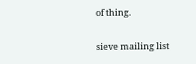of thing.

sieve mailing list